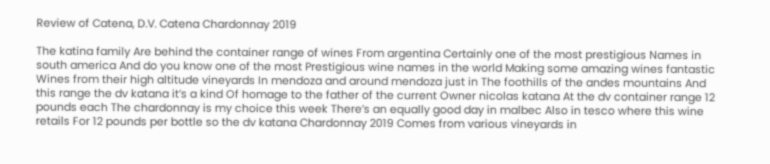Review of Catena, D.V. Catena Chardonnay 2019

The katina family Are behind the container range of wines From argentina Certainly one of the most prestigious Names in south america And do you know one of the most Prestigious wine names in the world Making some amazing wines fantastic Wines from their high altitude vineyards In mendoza and around mendoza just in The foothills of the andes mountains And this range the dv katana it’s a kind Of homage to the father of the current Owner nicolas katana At the dv container range 12 pounds each The chardonnay is my choice this week There’s an equally good day in malbec Also in tesco where this wine retails For 12 pounds per bottle so the dv katana Chardonnay 2019 Comes from various vineyards in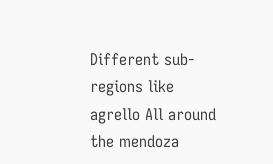Different sub-regions like agrello All around the mendoza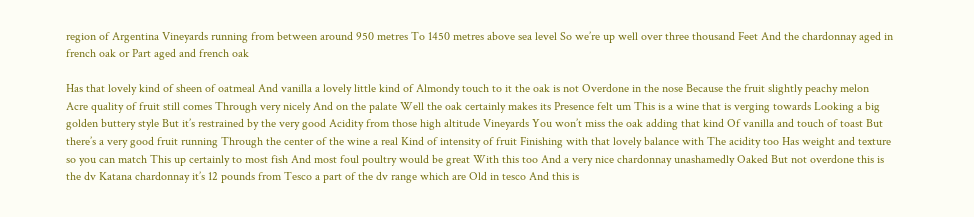region of Argentina Vineyards running from between around 950 metres To 1450 metres above sea level So we’re up well over three thousand Feet And the chardonnay aged in french oak or Part aged and french oak

Has that lovely kind of sheen of oatmeal And vanilla a lovely little kind of Almondy touch to it the oak is not Overdone in the nose Because the fruit slightly peachy melon Acre quality of fruit still comes Through very nicely And on the palate Well the oak certainly makes its Presence felt um This is a wine that is verging towards Looking a big golden buttery style But it’s restrained by the very good Acidity from those high altitude Vineyards You won’t miss the oak adding that kind Of vanilla and touch of toast But there’s a very good fruit running Through the center of the wine a real Kind of intensity of fruit Finishing with that lovely balance with The acidity too Has weight and texture so you can match This up certainly to most fish And most foul poultry would be great With this too And a very nice chardonnay unashamedly Oaked But not overdone this is the dv Katana chardonnay it’s 12 pounds from Tesco a part of the dv range which are Old in tesco And this is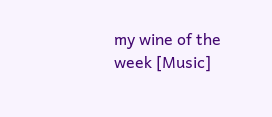my wine of the week [Music]